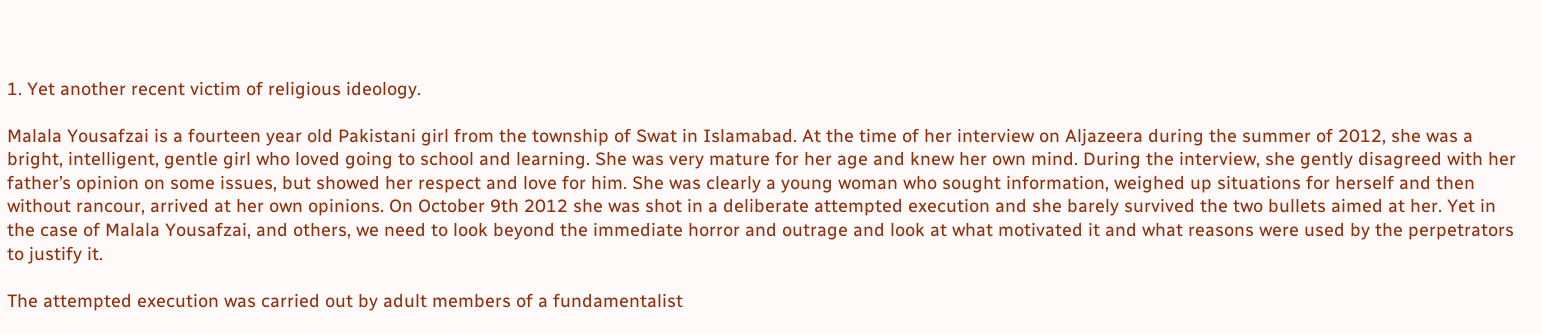1. Yet another recent victim of religious ideology.

Malala Yousafzai is a fourteen year old Pakistani girl from the township of Swat in Islamabad. At the time of her interview on Aljazeera during the summer of 2012, she was a bright, intelligent, gentle girl who loved going to school and learning. She was very mature for her age and knew her own mind. During the interview, she gently disagreed with her father’s opinion on some issues, but showed her respect and love for him. She was clearly a young woman who sought information, weighed up situations for herself and then without rancour, arrived at her own opinions. On October 9th 2012 she was shot in a deliberate attempted execution and she barely survived the two bullets aimed at her. Yet in the case of Malala Yousafzai, and others, we need to look beyond the immediate horror and outrage and look at what motivated it and what reasons were used by the perpetrators to justify it.

The attempted execution was carried out by adult members of a fundamentalist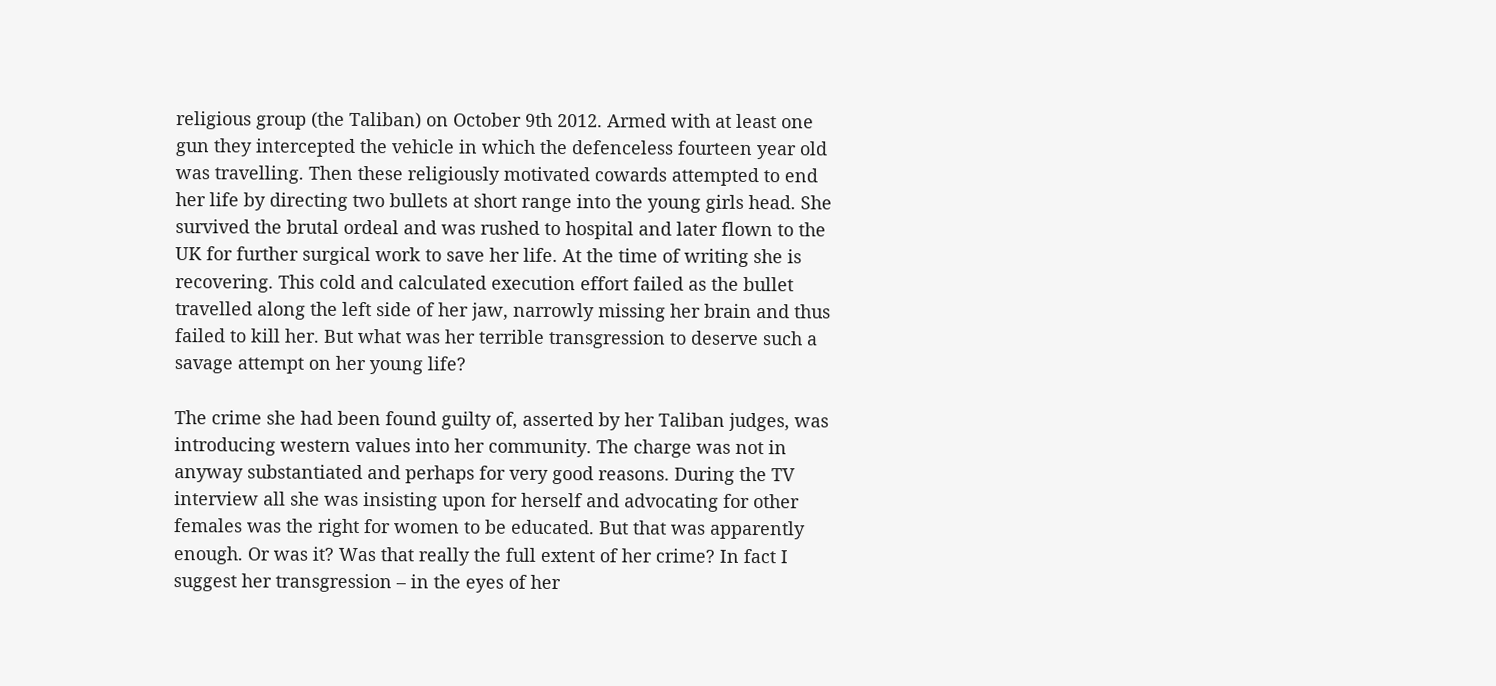religious group (the Taliban) on October 9th 2012. Armed with at least one gun they intercepted the vehicle in which the defenceless fourteen year old was travelling. Then these religiously motivated cowards attempted to end her life by directing two bullets at short range into the young girls head. She survived the brutal ordeal and was rushed to hospital and later flown to the UK for further surgical work to save her life. At the time of writing she is recovering. This cold and calculated execution effort failed as the bullet travelled along the left side of her jaw, narrowly missing her brain and thus failed to kill her. But what was her terrible transgression to deserve such a savage attempt on her young life?

The crime she had been found guilty of, asserted by her Taliban judges, was introducing western values into her community. The charge was not in anyway substantiated and perhaps for very good reasons. During the TV interview all she was insisting upon for herself and advocating for other females was the right for women to be educated. But that was apparently enough. Or was it? Was that really the full extent of her crime? In fact I suggest her transgression – in the eyes of her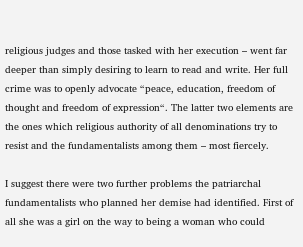religious judges and those tasked with her execution – went far deeper than simply desiring to learn to read and write. Her full crime was to openly advocate “peace, education, freedom of thought and freedom of expression“. The latter two elements are the ones which religious authority of all denominations try to resist and the fundamentalists among them – most fiercely.

I suggest there were two further problems the patriarchal fundamentalists who planned her demise had identified. First of all she was a girl on the way to being a woman who could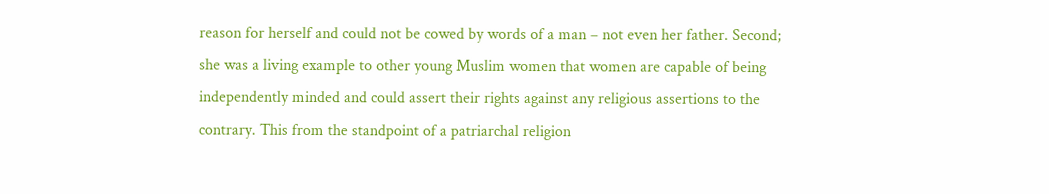reason for herself and could not be cowed by words of a man – not even her father. Second; she was a living example to other young Muslim women that women are capable of being independently minded and could assert their rights against any religious assertions to the contrary. This from the standpoint of a patriarchal religion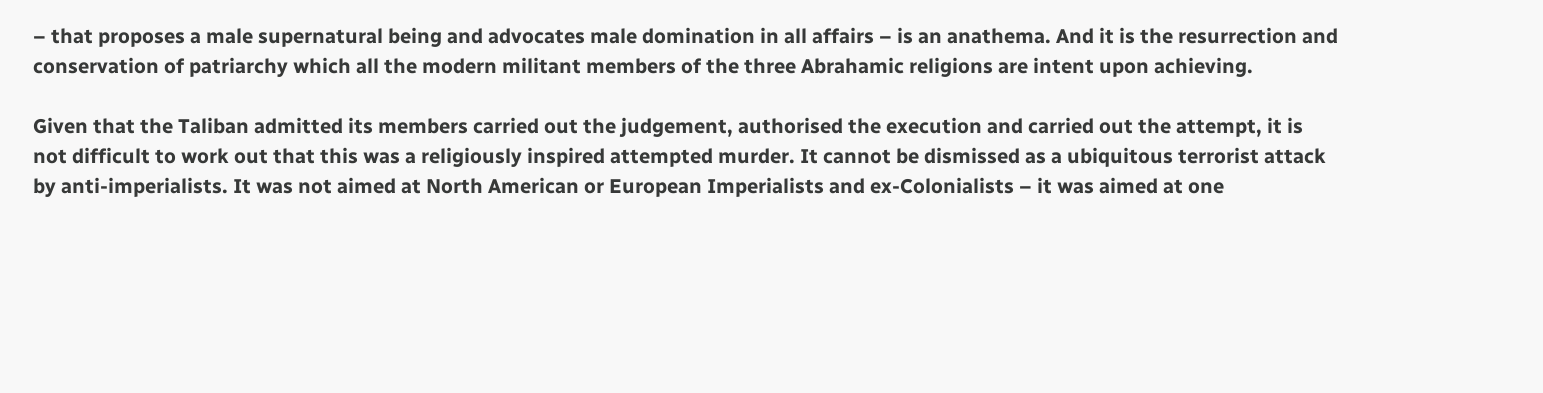– that proposes a male supernatural being and advocates male domination in all affairs – is an anathema. And it is the resurrection and conservation of patriarchy which all the modern militant members of the three Abrahamic religions are intent upon achieving.

Given that the Taliban admitted its members carried out the judgement, authorised the execution and carried out the attempt, it is not difficult to work out that this was a religiously inspired attempted murder. It cannot be dismissed as a ubiquitous terrorist attack by anti-imperialists. It was not aimed at North American or European Imperialists and ex-Colonialists – it was aimed at one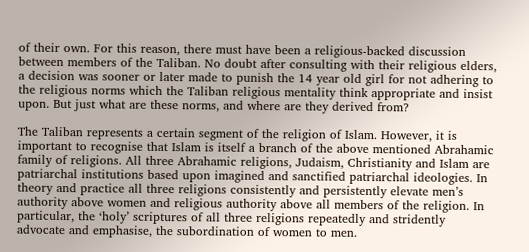of their own. For this reason, there must have been a religious-backed discussion between members of the Taliban. No doubt after consulting with their religious elders, a decision was sooner or later made to punish the 14 year old girl for not adhering to the religious norms which the Taliban religious mentality think appropriate and insist upon. But just what are these norms, and where are they derived from?

The Taliban represents a certain segment of the religion of Islam. However, it is important to recognise that Islam is itself a branch of the above mentioned Abrahamic family of religions. All three Abrahamic religions, Judaism, Christianity and Islam are patriarchal institutions based upon imagined and sanctified patriarchal ideologies. In theory and practice all three religions consistently and persistently elevate men’s authority above women and religious authority above all members of the religion. In particular, the ‘holy’ scriptures of all three religions repeatedly and stridently advocate and emphasise, the subordination of women to men.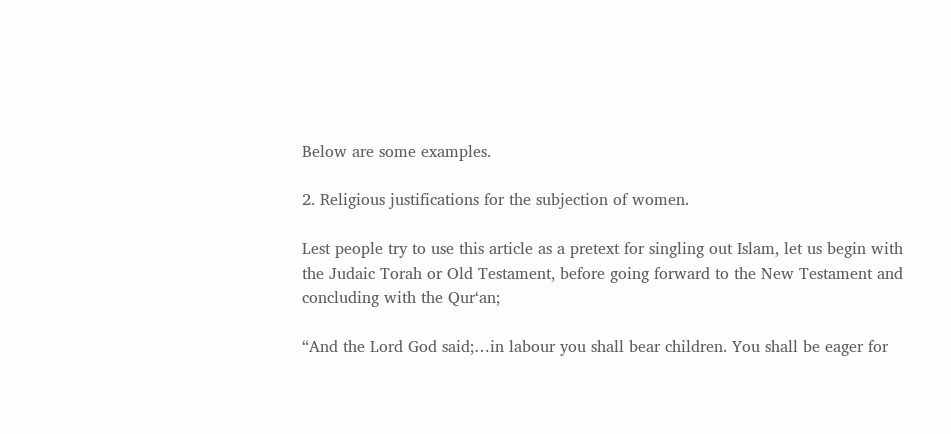Below are some examples.

2. Religious justifications for the subjection of women.

Lest people try to use this article as a pretext for singling out Islam, let us begin with the Judaic Torah or Old Testament, before going forward to the New Testament and concluding with the Qur‘an;

“And the Lord God said;…in labour you shall bear children. You shall be eager for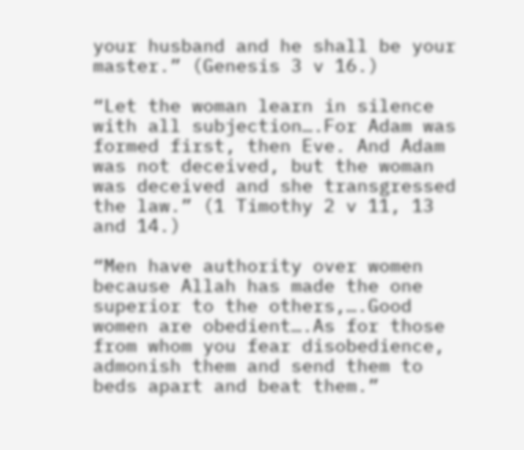your husband and he shall be your master.” (Genesis 3 v 16.)

“Let the woman learn in silence with all subjection….For Adam was formed first, then Eve. And Adam was not deceived, but the woman was deceived and she transgressed the law.” (1 Timothy 2 v 11, 13 and 14.)

“Men have authority over women because Allah has made the one superior to the others,….Good women are obedient….As for those from whom you fear disobedience, admonish them and send them to beds apart and beat them.”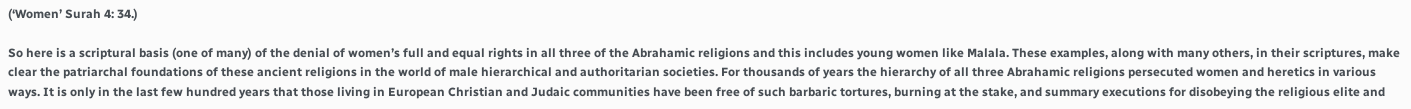(‘Women’ Surah 4: 34.)

So here is a scriptural basis (one of many) of the denial of women’s full and equal rights in all three of the Abrahamic religions and this includes young women like Malala. These examples, along with many others, in their scriptures, make clear the patriarchal foundations of these ancient religions in the world of male hierarchical and authoritarian societies. For thousands of years the hierarchy of all three Abrahamic religions persecuted women and heretics in various ways. It is only in the last few hundred years that those living in European Christian and Judaic communities have been free of such barbaric tortures, burning at the stake, and summary executions for disobeying the religious elite and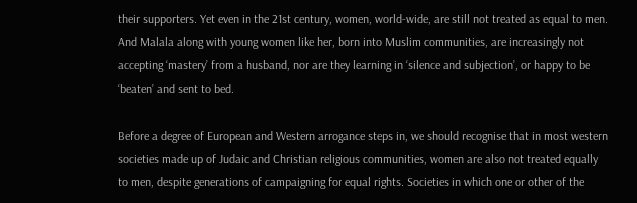their supporters. Yet even in the 21st century, women, world-wide, are still not treated as equal to men. And Malala along with young women like her, born into Muslim communities, are increasingly not accepting ‘mastery’ from a husband, nor are they learning in ‘silence and subjection’, or happy to be ‘beaten’ and sent to bed.

Before a degree of European and Western arrogance steps in, we should recognise that in most western societies made up of Judaic and Christian religious communities, women are also not treated equally to men, despite generations of campaigning for equal rights. Societies in which one or other of the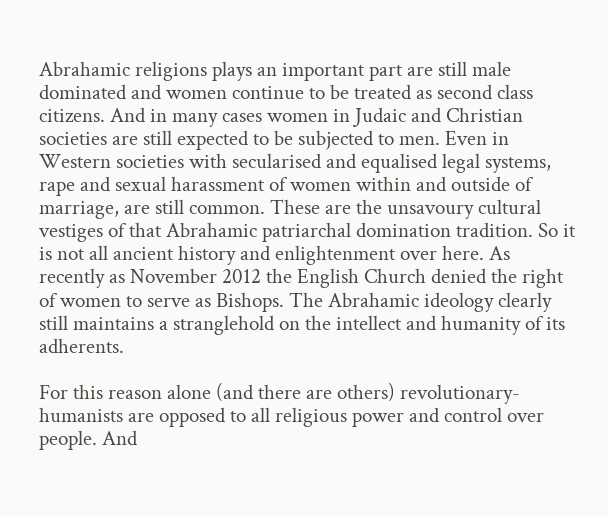Abrahamic religions plays an important part are still male dominated and women continue to be treated as second class citizens. And in many cases women in Judaic and Christian societies are still expected to be subjected to men. Even in Western societies with secularised and equalised legal systems, rape and sexual harassment of women within and outside of marriage, are still common. These are the unsavoury cultural vestiges of that Abrahamic patriarchal domination tradition. So it is not all ancient history and enlightenment over here. As recently as November 2012 the English Church denied the right of women to serve as Bishops. The Abrahamic ideology clearly still maintains a stranglehold on the intellect and humanity of its adherents.

For this reason alone (and there are others) revolutionary-humanists are opposed to all religious power and control over people. And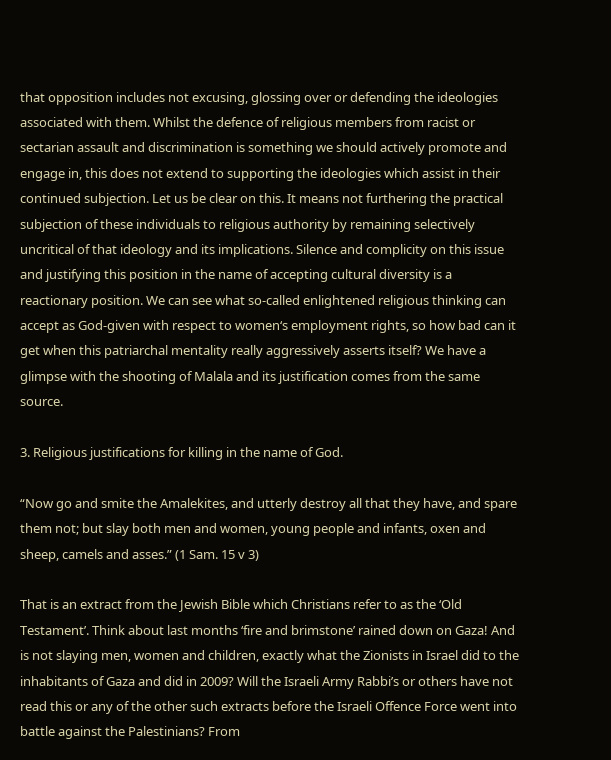that opposition includes not excusing, glossing over or defending the ideologies associated with them. Whilst the defence of religious members from racist or sectarian assault and discrimination is something we should actively promote and engage in, this does not extend to supporting the ideologies which assist in their continued subjection. Let us be clear on this. It means not furthering the practical subjection of these individuals to religious authority by remaining selectively uncritical of that ideology and its implications. Silence and complicity on this issue and justifying this position in the name of accepting cultural diversity is a reactionary position. We can see what so-called enlightened religious thinking can accept as God-given with respect to women‘s employment rights, so how bad can it get when this patriarchal mentality really aggressively asserts itself? We have a glimpse with the shooting of Malala and its justification comes from the same source.

3. Religious justifications for killing in the name of God.

“Now go and smite the Amalekites, and utterly destroy all that they have, and spare them not; but slay both men and women, young people and infants, oxen and sheep, camels and asses.” (1 Sam. 15 v 3)

That is an extract from the Jewish Bible which Christians refer to as the ‘Old Testament’. Think about last months ‘fire and brimstone’ rained down on Gaza! And is not slaying men, women and children, exactly what the Zionists in Israel did to the inhabitants of Gaza and did in 2009? Will the Israeli Army Rabbi’s or others have not read this or any of the other such extracts before the Israeli Offence Force went into battle against the Palestinians? From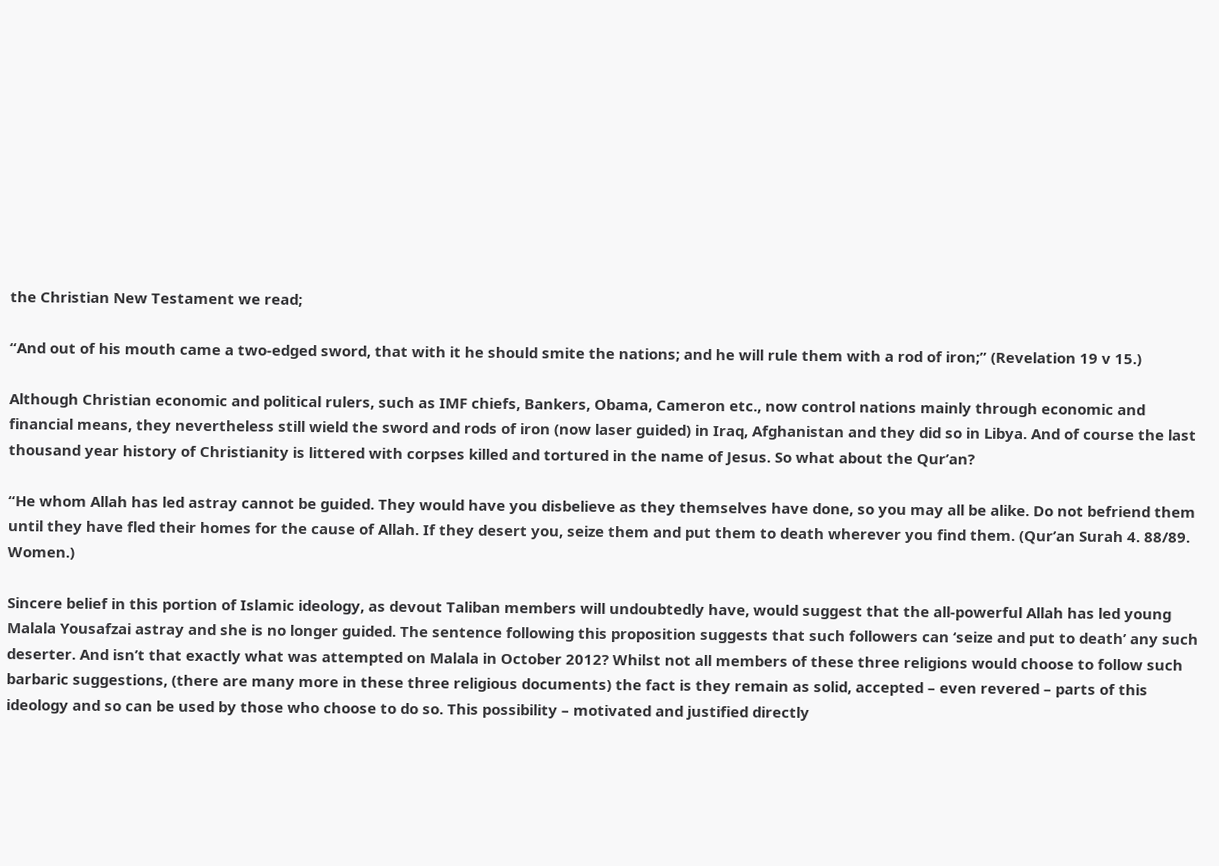the Christian New Testament we read;

“And out of his mouth came a two-edged sword, that with it he should smite the nations; and he will rule them with a rod of iron;” (Revelation 19 v 15.)

Although Christian economic and political rulers, such as IMF chiefs, Bankers, Obama, Cameron etc., now control nations mainly through economic and financial means, they nevertheless still wield the sword and rods of iron (now laser guided) in Iraq, Afghanistan and they did so in Libya. And of course the last thousand year history of Christianity is littered with corpses killed and tortured in the name of Jesus. So what about the Qur’an?

“He whom Allah has led astray cannot be guided. They would have you disbelieve as they themselves have done, so you may all be alike. Do not befriend them until they have fled their homes for the cause of Allah. If they desert you, seize them and put them to death wherever you find them. (Qur’an Surah 4. 88/89. Women.)

Sincere belief in this portion of Islamic ideology, as devout Taliban members will undoubtedly have, would suggest that the all-powerful Allah has led young Malala Yousafzai astray and she is no longer guided. The sentence following this proposition suggests that such followers can ‘seize and put to death’ any such deserter. And isn’t that exactly what was attempted on Malala in October 2012? Whilst not all members of these three religions would choose to follow such barbaric suggestions, (there are many more in these three religious documents) the fact is they remain as solid, accepted – even revered – parts of this ideology and so can be used by those who choose to do so. This possibility – motivated and justified directly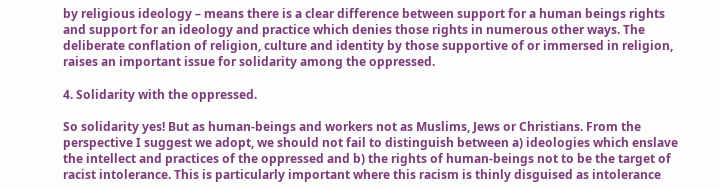by religious ideology – means there is a clear difference between support for a human beings rights and support for an ideology and practice which denies those rights in numerous other ways. The deliberate conflation of religion, culture and identity by those supportive of or immersed in religion, raises an important issue for solidarity among the oppressed.

4. Solidarity with the oppressed.

So solidarity yes! But as human-beings and workers not as Muslims, Jews or Christians. From the perspective I suggest we adopt, we should not fail to distinguish between a) ideologies which enslave the intellect and practices of the oppressed and b) the rights of human-beings not to be the target of racist intolerance. This is particularly important where this racism is thinly disguised as intolerance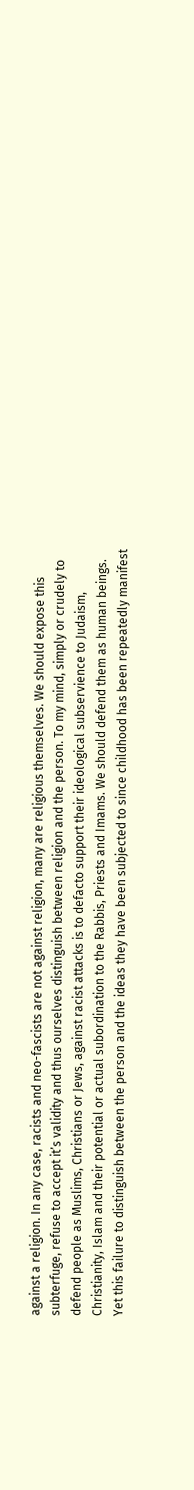against a religion. In any case, racists and neo-fascists are not against religion, many are religious themselves. We should expose this subterfuge, refuse to accept it’s validity and thus ourselves distinguish between religion and the person. To my mind, simply or crudely to defend people as Muslims, Christians or Jews, against racist attacks is to defacto support their ideological subservience to Judaism, Christianity, Islam and their potential or actual subordination to the Rabbis, Priests and Imams. We should defend them as human beings. Yet this failure to distinguish between the person and the ideas they have been subjected to since childhood has been repeatedly manifest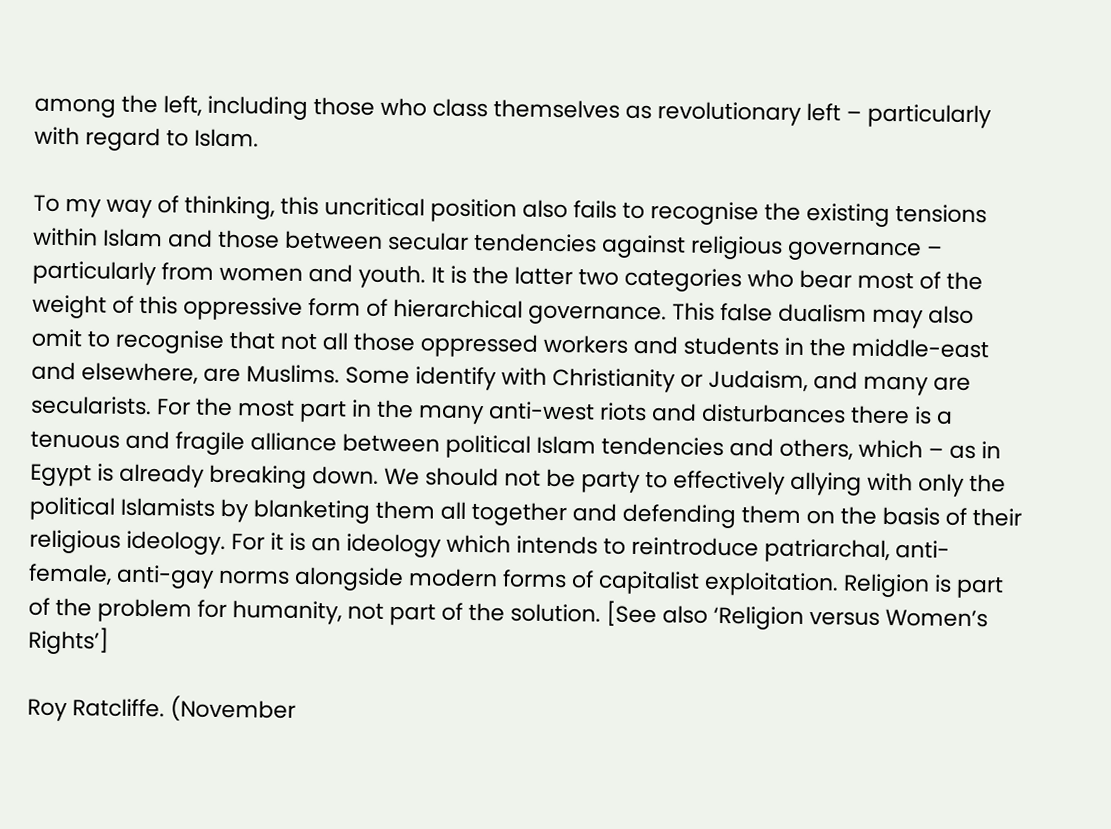among the left, including those who class themselves as revolutionary left – particularly with regard to Islam.

To my way of thinking, this uncritical position also fails to recognise the existing tensions within Islam and those between secular tendencies against religious governance – particularly from women and youth. It is the latter two categories who bear most of the weight of this oppressive form of hierarchical governance. This false dualism may also omit to recognise that not all those oppressed workers and students in the middle-east and elsewhere, are Muslims. Some identify with Christianity or Judaism, and many are secularists. For the most part in the many anti-west riots and disturbances there is a tenuous and fragile alliance between political Islam tendencies and others, which – as in Egypt is already breaking down. We should not be party to effectively allying with only the political Islamists by blanketing them all together and defending them on the basis of their religious ideology. For it is an ideology which intends to reintroduce patriarchal, anti-female, anti-gay norms alongside modern forms of capitalist exploitation. Religion is part of the problem for humanity, not part of the solution. [See also ‘Religion versus Women’s Rights’]

Roy Ratcliffe. (November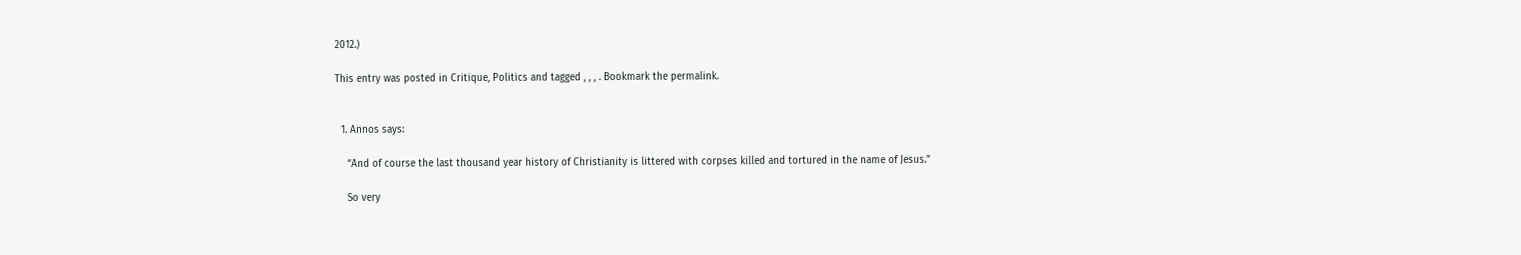2012.)

This entry was posted in Critique, Politics and tagged , , , . Bookmark the permalink.


  1. Annos says:

    “And of course the last thousand year history of Christianity is littered with corpses killed and tortured in the name of Jesus.”

    So very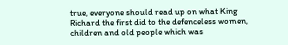true, everyone should read up on what King Richard the first did to the defenceless women, children and old people which was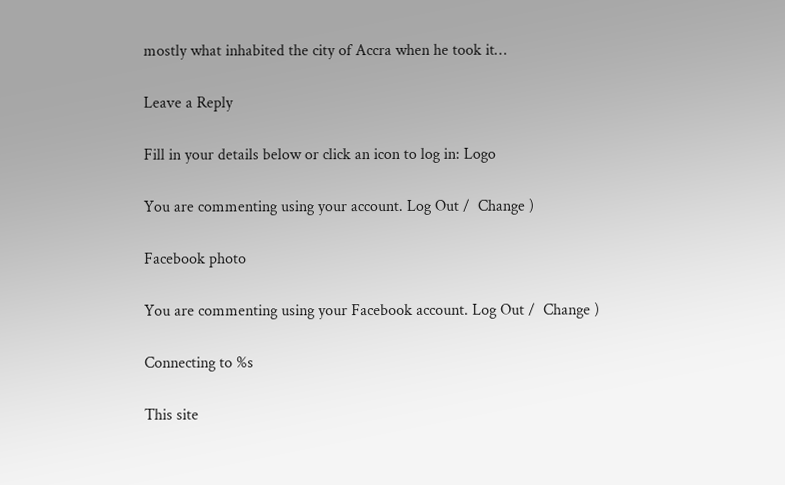mostly what inhabited the city of Accra when he took it…

Leave a Reply

Fill in your details below or click an icon to log in: Logo

You are commenting using your account. Log Out /  Change )

Facebook photo

You are commenting using your Facebook account. Log Out /  Change )

Connecting to %s

This site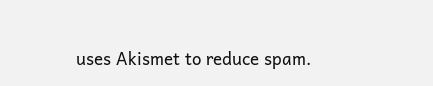uses Akismet to reduce spam.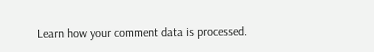Learn how your comment data is processed.